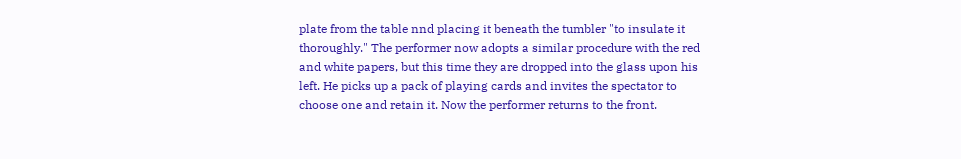plate from the table nnd placing it beneath the tumbler "to insulate it thoroughly." The performer now adopts a similar procedure with the red and white papers, but this time they are dropped into the glass upon his left. He picks up a pack of playing cards and invites the spectator to choose one and retain it. Now the performer returns to the front.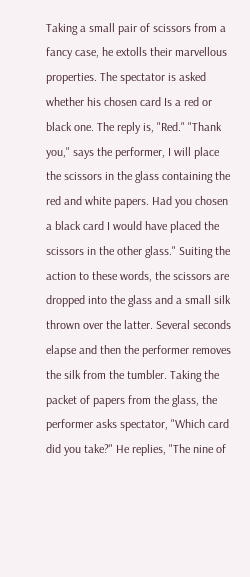Taking a small pair of scissors from a fancy case, he extolls their marvellous properties. The spectator is asked whether his chosen card Is a red or black one. The reply is, "Red." "Thank you," says the performer, I will place the scissors in the glass containing the red and white papers. Had you chosen a black card I would have placed the scissors in the other glass." Suiting the action to these words, the scissors are dropped into the glass and a small silk thrown over the latter. Several seconds elapse and then the performer removes the silk from the tumbler. Taking the packet of papers from the glass, the performer asks spectator, "Which card did you take?" He replies, "The nine of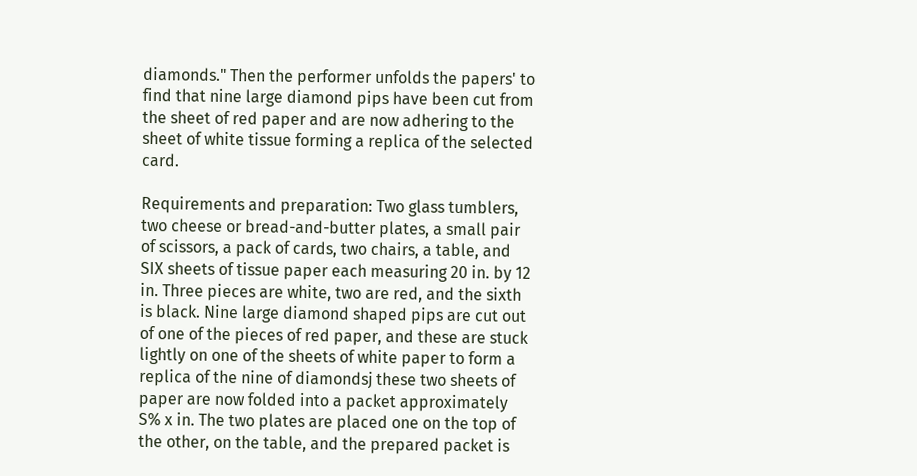diamonds." Then the performer unfolds the papers' to find that nine large diamond pips have been cut from the sheet of red paper and are now adhering to the sheet of white tissue forming a replica of the selected card.

Requirements and preparation: Two glass tumblers, two cheese or bread-and-butter plates, a small pair of scissors, a pack of cards, two chairs, a table, and SIX sheets of tissue paper each measuring 20 in. by 12 in. Three pieces are white, two are red, and the sixth is black. Nine large diamond shaped pips are cut out of one of the pieces of red paper, and these are stuck lightly on one of the sheets of white paper to form a replica of the nine of diamondsj these two sheets of paper are now folded into a packet approximately S% x in. The two plates are placed one on the top of the other, on the table, and the prepared packet is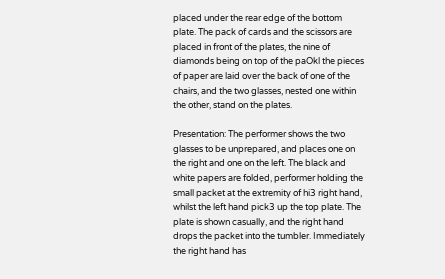placed under the rear edge of the bottom plate. The pack of cards and the scissors are placed in front of the plates, the nine of diamonds being on top of the paOkl the pieces of paper are laid over the back of one of the chairs, and the two glasses, nested one within the other, stand on the plates.

Presentation: The performer shows the two glasses to be unprepared, and places one on the right and one on the left. The black and white papers are folded, performer holding the small packet at the extremity of hi3 right hand, whilst the left hand pick3 up the top plate. The plate is shown casually, and the right hand drops the packet into the tumbler. Immediately the right hand has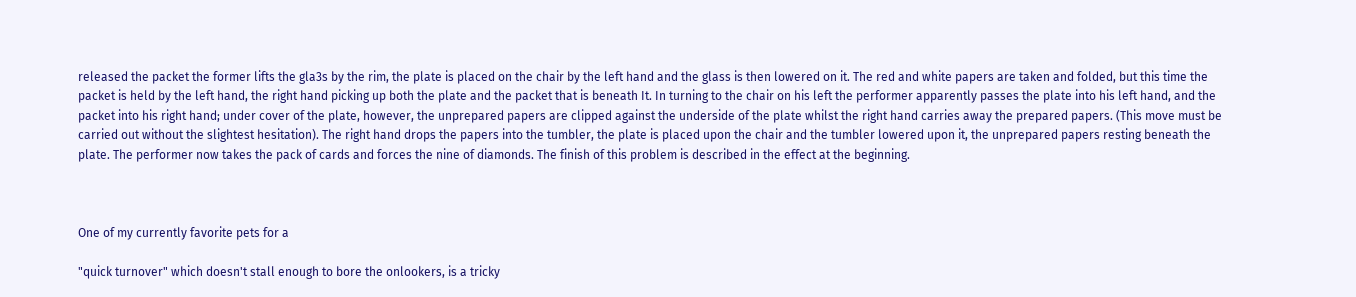released the packet the former lifts the gla3s by the rim, the plate is placed on the chair by the left hand and the glass is then lowered on it. The red and white papers are taken and folded, but this time the packet is held by the left hand, the right hand picking up both the plate and the packet that is beneath It. In turning to the chair on his left the performer apparently passes the plate into his left hand, and the packet into his right hand; under cover of the plate, however, the unprepared papers are clipped against the underside of the plate whilst the right hand carries away the prepared papers. (This move must be carried out without the slightest hesitation). The right hand drops the papers into the tumbler, the plate is placed upon the chair and the tumbler lowered upon it, the unprepared papers resting beneath the plate. The performer now takes the pack of cards and forces the nine of diamonds. The finish of this problem is described in the effect at the beginning.



One of my currently favorite pets for a

"quick turnover" which doesn't stall enough to bore the onlookers, is a tricky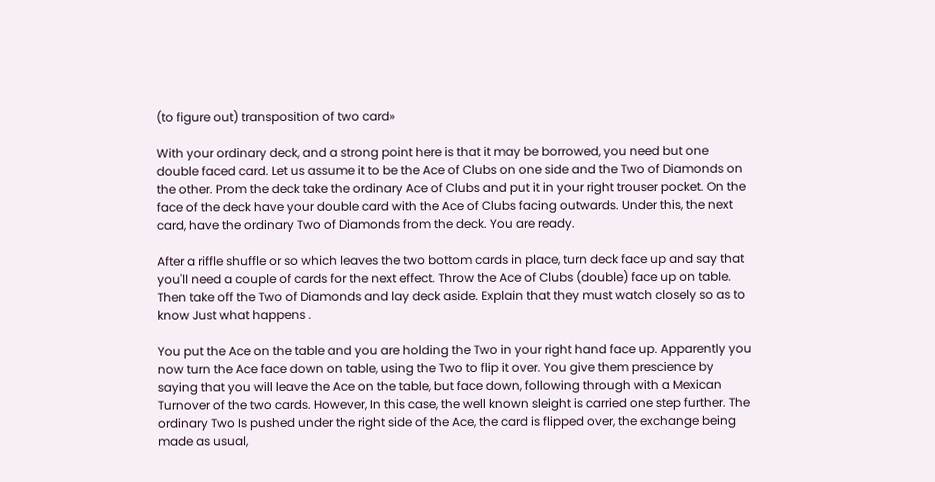(to figure out) transposition of two card»

With your ordinary deck, and a strong point here is that it may be borrowed, you need but one double faced card. Let us assume it to be the Ace of Clubs on one side and the Two of Diamonds on the other. Prom the deck take the ordinary Ace of Clubs and put it in your right trouser pocket. On the face of the deck have your double card with the Ace of Clubs facing outwards. Under this, the next card, have the ordinary Two of Diamonds from the deck. You are ready.

After a riffle shuffle or so which leaves the two bottom cards in place, turn deck face up and say that you'll need a couple of cards for the next effect. Throw the Ace of Clubs (double) face up on table. Then take off the Two of Diamonds and lay deck aside. Explain that they must watch closely so as to know Just what happens .

You put the Ace on the table and you are holding the Two in your right hand face up. Apparently you now turn the Ace face down on table, using the Two to flip it over. You give them prescience by saying that you will leave the Ace on the table, but face down, following through with a Mexican Turnover of the two cards. However, In this case, the well known sleight is carried one step further. The ordinary Two Is pushed under the right side of the Ace, the card is flipped over, the exchange being made as usual,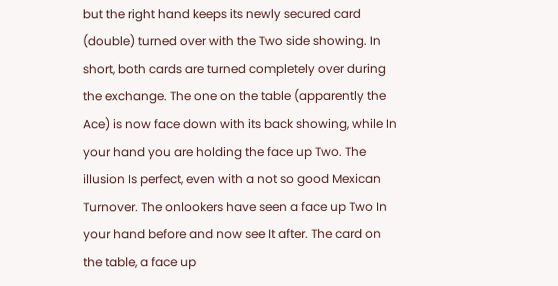but the right hand keeps its newly secured card (double) turned over with the Two side showing. In short, both cards are turned completely over during the exchange. The one on the table (apparently the Ace) is now face down with its back showing, while In your hand you are holding the face up Two. The illusion Is perfect, even with a not so good Mexican Turnover. The onlookers have seen a face up Two In your hand before and now see It after. The card on the table, a face up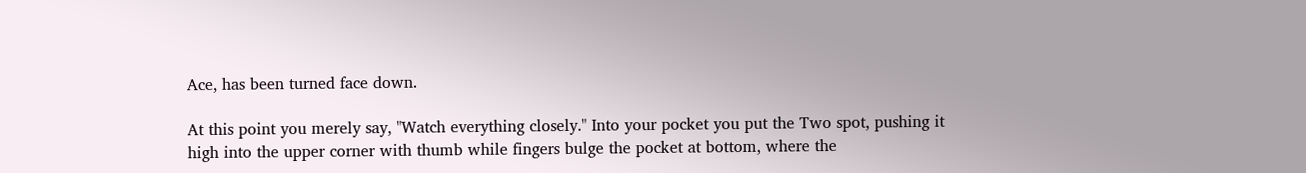Ace, has been turned face down.

At this point you merely say, "Watch everything closely." Into your pocket you put the Two spot, pushing it high into the upper corner with thumb while fingers bulge the pocket at bottom, where the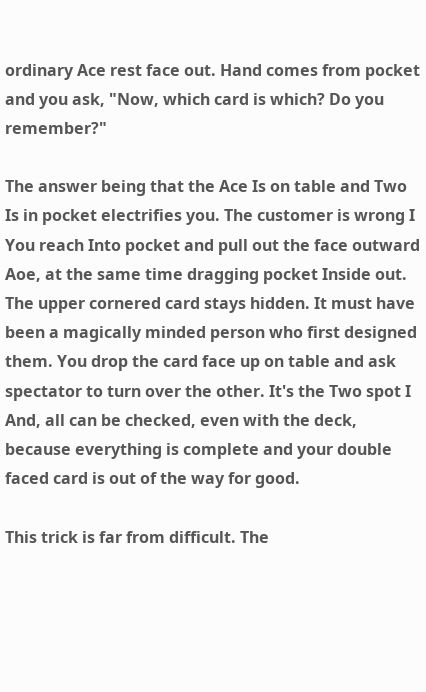ordinary Ace rest face out. Hand comes from pocket and you ask, "Now, which card is which? Do you remember?"

The answer being that the Ace Is on table and Two Is in pocket electrifies you. The customer is wrong I You reach Into pocket and pull out the face outward Aoe, at the same time dragging pocket Inside out. The upper cornered card stays hidden. It must have been a magically minded person who first designed them. You drop the card face up on table and ask spectator to turn over the other. It's the Two spot I And, all can be checked, even with the deck, because everything is complete and your double faced card is out of the way for good.

This trick is far from difficult. The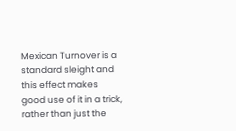Mexican Turnover is a standard sleight and this effect makes good use of it in a trick, rather than just the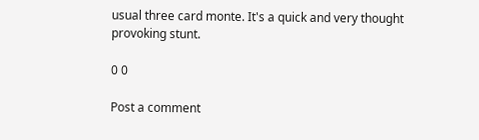usual three card monte. It's a quick and very thought provoking stunt.

0 0

Post a comment